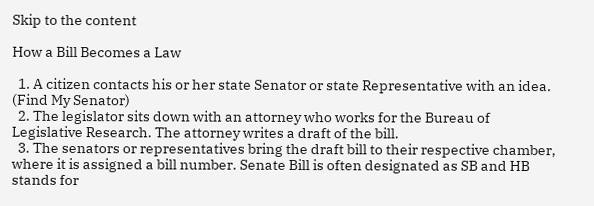Skip to the content

How a Bill Becomes a Law

  1. A citizen contacts his or her state Senator or state Representative with an idea.  (Find My Senator)
  2. The legislator sits down with an attorney who works for the Bureau of Legislative Research. The attorney writes a draft of the bill.
  3. The senators or representatives bring the draft bill to their respective chamber, where it is assigned a bill number. Senate Bill is often designated as SB and HB stands for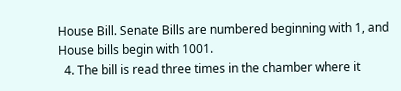House Bill. Senate Bills are numbered beginning with 1, and House bills begin with 1001.
  4. The bill is read three times in the chamber where it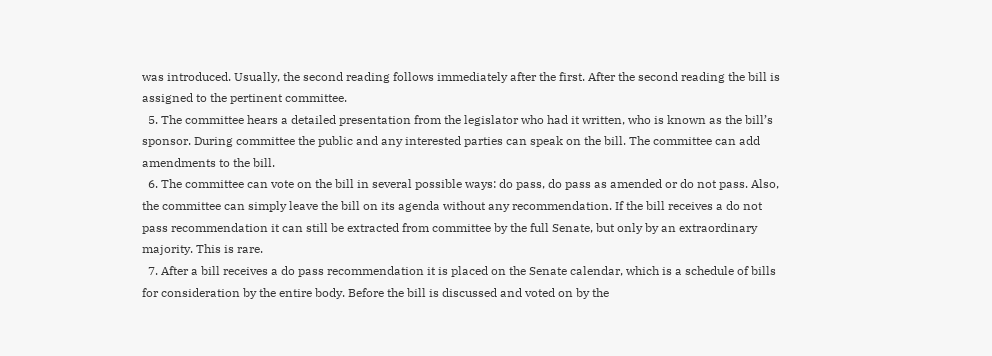was introduced. Usually, the second reading follows immediately after the first. After the second reading the bill is assigned to the pertinent committee.
  5. The committee hears a detailed presentation from the legislator who had it written, who is known as the bill’s sponsor. During committee the public and any interested parties can speak on the bill. The committee can add amendments to the bill.
  6. The committee can vote on the bill in several possible ways: do pass, do pass as amended or do not pass. Also, the committee can simply leave the bill on its agenda without any recommendation. If the bill receives a do not pass recommendation it can still be extracted from committee by the full Senate, but only by an extraordinary majority. This is rare.
  7. After a bill receives a do pass recommendation it is placed on the Senate calendar, which is a schedule of bills for consideration by the entire body. Before the bill is discussed and voted on by the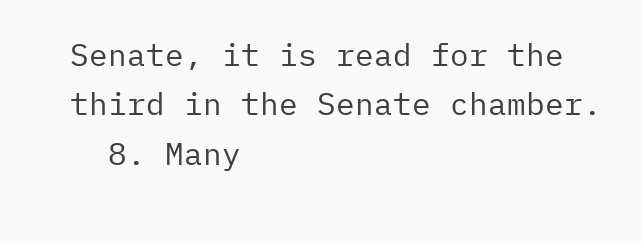Senate, it is read for the third in the Senate chamber.
  8. Many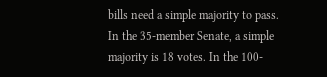bills need a simple majority to pass. In the 35-member Senate, a simple majority is 18 votes. In the 100-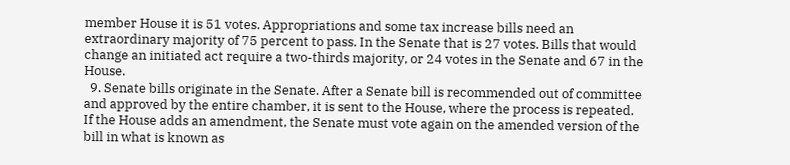member House it is 51 votes. Appropriations and some tax increase bills need an extraordinary majority of 75 percent to pass. In the Senate that is 27 votes. Bills that would change an initiated act require a two-thirds majority, or 24 votes in the Senate and 67 in the House.
  9. Senate bills originate in the Senate. After a Senate bill is recommended out of committee and approved by the entire chamber, it is sent to the House, where the process is repeated. If the House adds an amendment, the Senate must vote again on the amended version of the bill in what is known as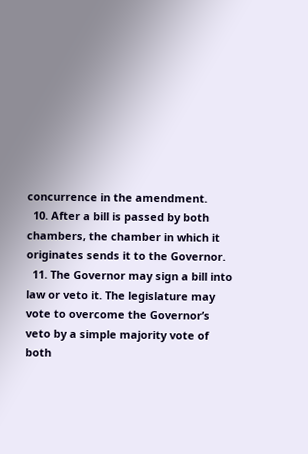concurrence in the amendment.
  10. After a bill is passed by both chambers, the chamber in which it originates sends it to the Governor.
  11. The Governor may sign a bill into law or veto it. The legislature may vote to overcome the Governor’s veto by a simple majority vote of both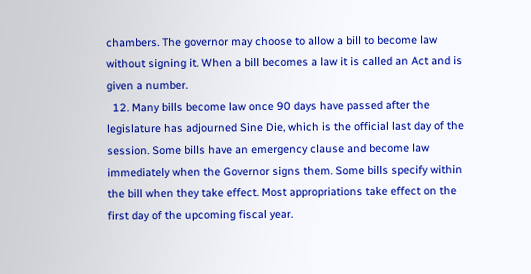chambers. The governor may choose to allow a bill to become law without signing it. When a bill becomes a law it is called an Act and is given a number.
  12. Many bills become law once 90 days have passed after the legislature has adjourned Sine Die, which is the official last day of the session. Some bills have an emergency clause and become law immediately when the Governor signs them. Some bills specify within the bill when they take effect. Most appropriations take effect on the first day of the upcoming fiscal year.